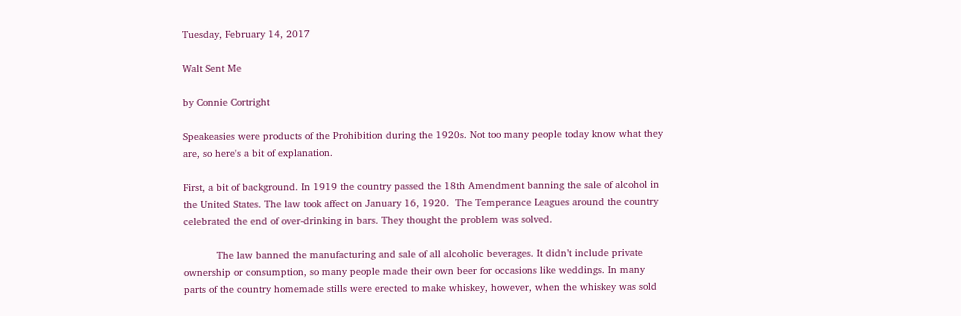Tuesday, February 14, 2017

Walt Sent Me

by Connie Cortright

Speakeasies were products of the Prohibition during the 1920s. Not too many people today know what they are, so here's a bit of explanation.

First, a bit of background. In 1919 the country passed the 18th Amendment banning the sale of alcohol in the United States. The law took affect on January 16, 1920.  The Temperance Leagues around the country celebrated the end of over-drinking in bars. They thought the problem was solved.

           The law banned the manufacturing and sale of all alcoholic beverages. It didn’t include private ownership or consumption, so many people made their own beer for occasions like weddings. In many parts of the country homemade stills were erected to make whiskey, however, when the whiskey was sold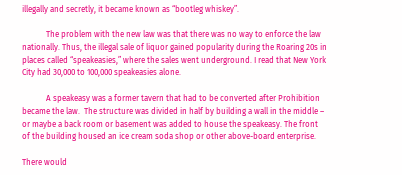illegally and secretly, it became known as “bootleg whiskey”.

            The problem with the new law was that there was no way to enforce the law nationally. Thus, the illegal sale of liquor gained popularity during the Roaring 20s in places called “speakeasies,” where the sales went underground. I read that New York City had 30,000 to 100,000 speakeasies alone.

            A speakeasy was a former tavern that had to be converted after Prohibition became the law.  The structure was divided in half by building a wall in the middle – or maybe a back room or basement was added to house the speakeasy. The front of the building housed an ice cream soda shop or other above-board enterprise.

There would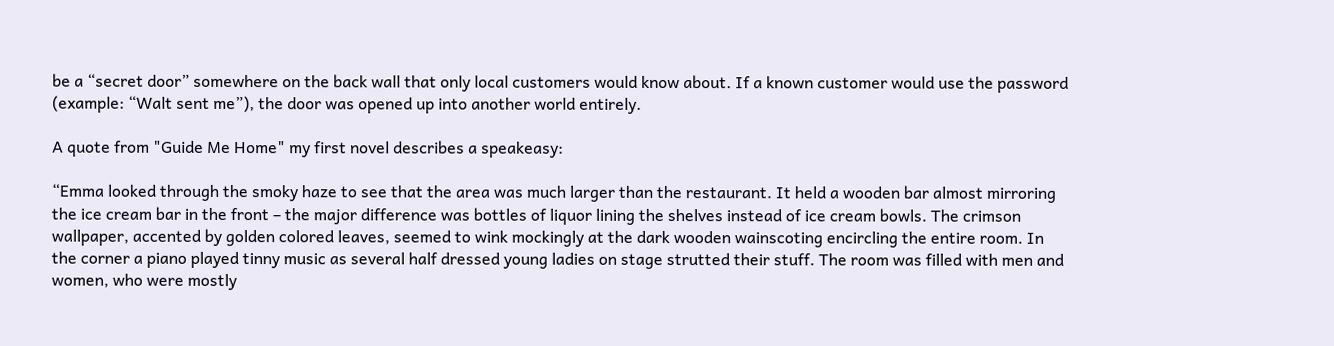be a “secret door” somewhere on the back wall that only local customers would know about. If a known customer would use the password (example: “Walt sent me”), the door was opened up into another world entirely.

A quote from "Guide Me Home" my first novel describes a speakeasy:

“Emma looked through the smoky haze to see that the area was much larger than the restaurant. It held a wooden bar almost mirroring the ice cream bar in the front – the major difference was bottles of liquor lining the shelves instead of ice cream bowls. The crimson wallpaper, accented by golden colored leaves, seemed to wink mockingly at the dark wooden wainscoting encircling the entire room. In the corner a piano played tinny music as several half dressed young ladies on stage strutted their stuff. The room was filled with men and women, who were mostly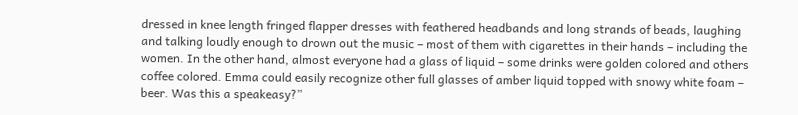dressed in knee length fringed flapper dresses with feathered headbands and long strands of beads, laughing and talking loudly enough to drown out the music – most of them with cigarettes in their hands – including the women. In the other hand, almost everyone had a glass of liquid – some drinks were golden colored and others coffee colored. Emma could easily recognize other full glasses of amber liquid topped with snowy white foam – beer. Was this a speakeasy?”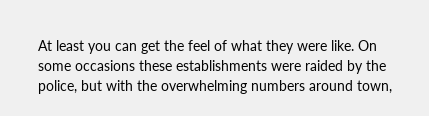At least you can get the feel of what they were like. On some occasions these establishments were raided by the police, but with the overwhelming numbers around town,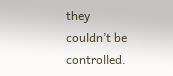they couldn’t be controlled.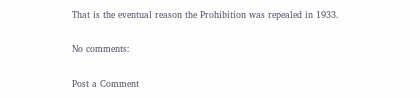That is the eventual reason the Prohibition was repealed in 1933.

No comments:

Post a Comment